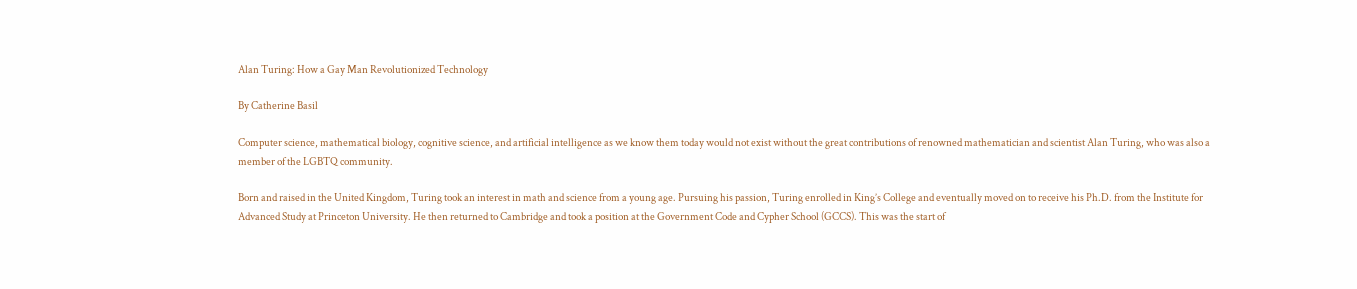Alan Turing: How a Gay Man Revolutionized Technology

By Catherine Basil

Computer science, mathematical biology, cognitive science, and artificial intelligence as we know them today would not exist without the great contributions of renowned mathematician and scientist Alan Turing, who was also a member of the LGBTQ community.

Born and raised in the United Kingdom, Turing took an interest in math and science from a young age. Pursuing his passion, Turing enrolled in King’s College and eventually moved on to receive his Ph.D. from the Institute for Advanced Study at Princeton University. He then returned to Cambridge and took a position at the Government Code and Cypher School (GCCS). This was the start of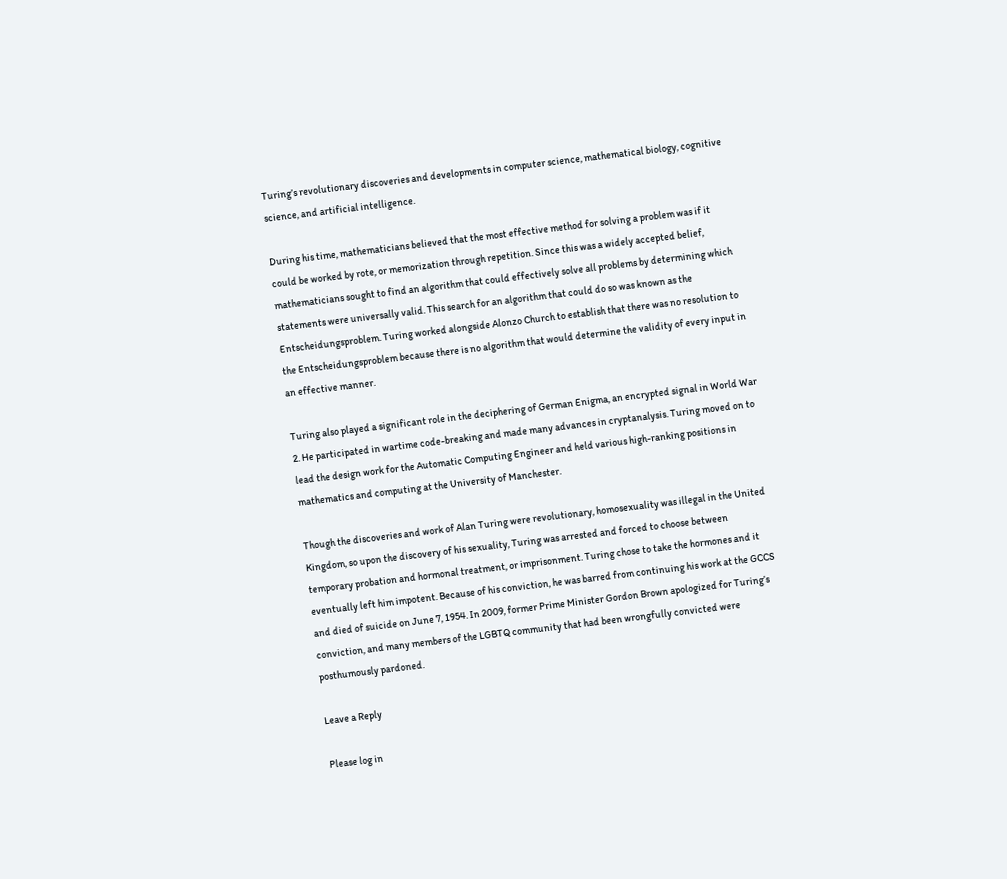Turing’s revolutionary discoveries and developments in computer science, mathematical biology, cognitive science, and artificial intelligence.

During his time, mathematicians believed that the most effective method for solving a problem was if it could be worked by rote, or memorization through repetition. Since this was a widely accepted belief, mathematicians sought to find an algorithm that could effectively solve all problems by determining which statements were universally valid. This search for an algorithm that could do so was known as the Entscheidungsproblem. Turing worked alongside Alonzo Church to establish that there was no resolution to the Entscheidungsproblem because there is no algorithm that would determine the validity of every input in an effective manner.

Turing also played a significant role in the deciphering of German Enigma, an encrypted signal in World War 2. He participated in wartime code-breaking and made many advances in cryptanalysis. Turing moved on to lead the design work for the Automatic Computing Engineer and held various high-ranking positions in mathematics and computing at the University of Manchester.

Though the discoveries and work of Alan Turing were revolutionary, homosexuality was illegal in the United Kingdom, so upon the discovery of his sexuality, Turing was arrested and forced to choose between temporary probation and hormonal treatment, or imprisonment. Turing chose to take the hormones and it eventually left him impotent. Because of his conviction, he was barred from continuing his work at the GCCS and died of suicide on June 7, 1954. In 2009, former Prime Minister Gordon Brown apologized for Turing’s conviction, and many members of the LGBTQ community that had been wrongfully convicted were posthumously pardoned.

Leave a Reply

Please log in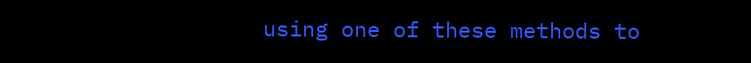using one of these methods to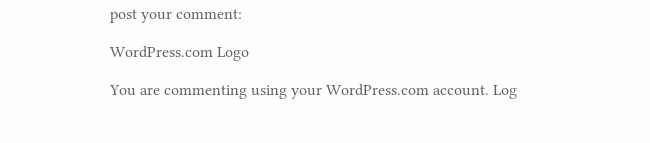post your comment:

WordPress.com Logo

You are commenting using your WordPress.com account. Log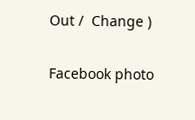Out /  Change )

Facebook photo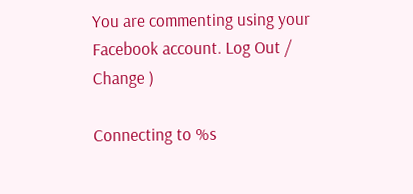You are commenting using your Facebook account. Log Out /  Change )

Connecting to %s